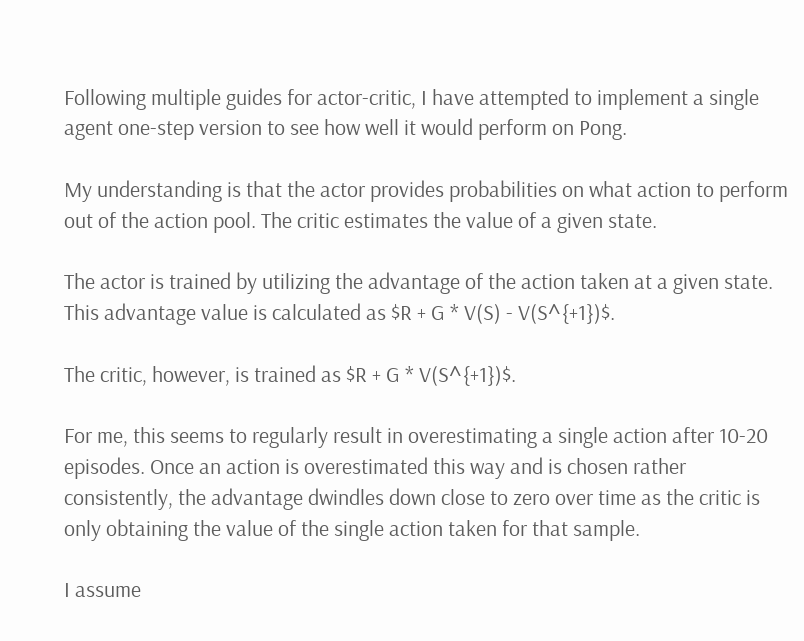Following multiple guides for actor-critic, I have attempted to implement a single agent one-step version to see how well it would perform on Pong.

My understanding is that the actor provides probabilities on what action to perform out of the action pool. The critic estimates the value of a given state.

The actor is trained by utilizing the advantage of the action taken at a given state. This advantage value is calculated as $R + G * V(S) - V(S^{+1})$.

The critic, however, is trained as $R + G * V(S^{+1})$.

For me, this seems to regularly result in overestimating a single action after 10-20 episodes. Once an action is overestimated this way and is chosen rather consistently, the advantage dwindles down close to zero over time as the critic is only obtaining the value of the single action taken for that sample.

I assume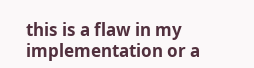this is a flaw in my implementation or a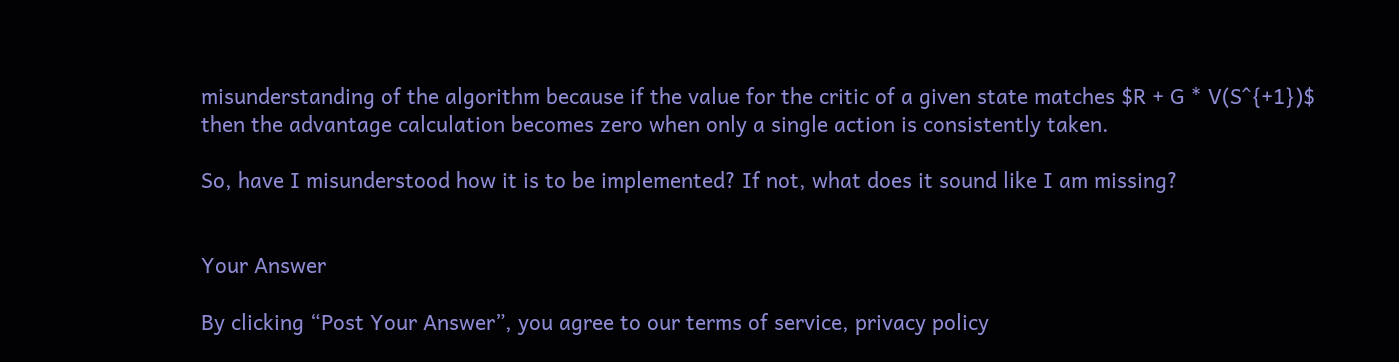misunderstanding of the algorithm because if the value for the critic of a given state matches $R + G * V(S^{+1})$ then the advantage calculation becomes zero when only a single action is consistently taken.

So, have I misunderstood how it is to be implemented? If not, what does it sound like I am missing?


Your Answer

By clicking “Post Your Answer”, you agree to our terms of service, privacy policy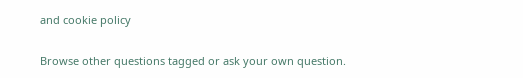and cookie policy

Browse other questions tagged or ask your own question.